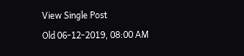View Single Post
Old 06-12-2019, 08:00 AM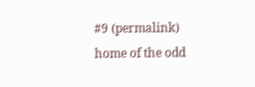#9 (permalink)
home of the odd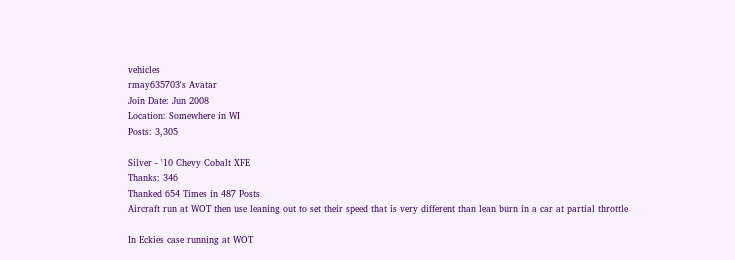vehicles
rmay635703's Avatar
Join Date: Jun 2008
Location: Somewhere in WI
Posts: 3,305

Silver - '10 Chevy Cobalt XFE
Thanks: 346
Thanked 654 Times in 487 Posts
Aircraft run at WOT then use leaning out to set their speed that is very different than lean burn in a car at partial throttle

In Eckies case running at WOT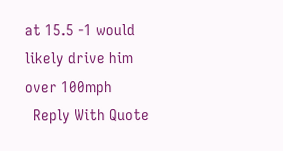at 15.5 -1 would likely drive him over 100mph
  Reply With Quote